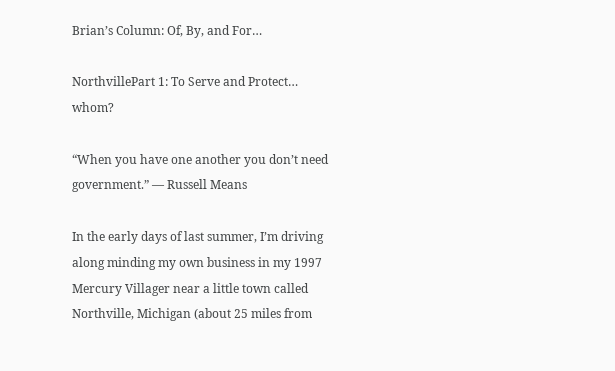Brian’s Column: Of, By, and For…

NorthvillePart 1: To Serve and Protect… whom?

“When you have one another you don’t need government.” — Russell Means

In the early days of last summer, I’m driving along minding my own business in my 1997 Mercury Villager near a little town called Northville, Michigan (about 25 miles from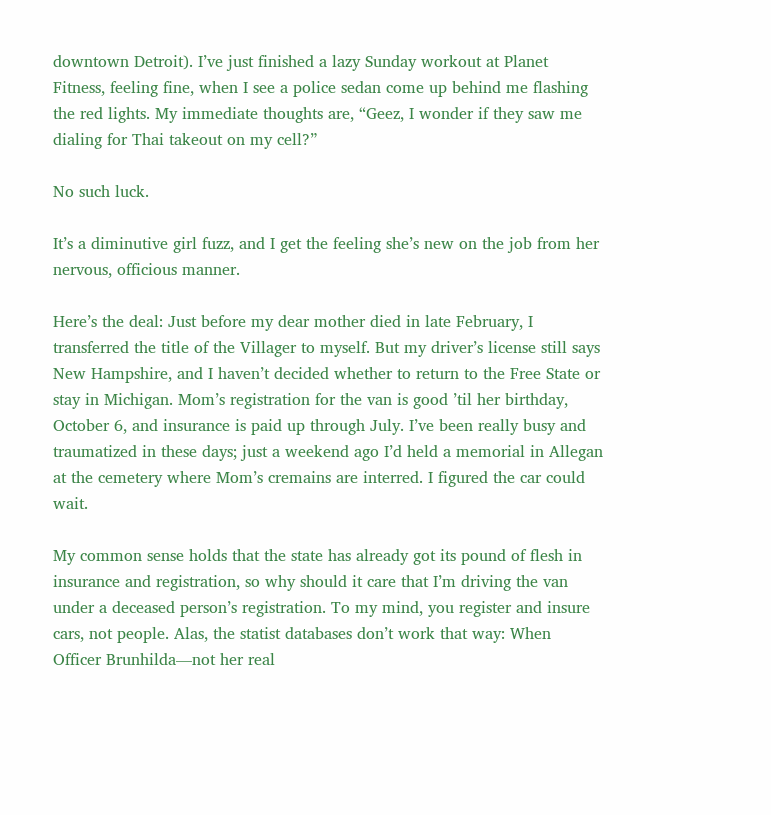downtown Detroit). I’ve just finished a lazy Sunday workout at Planet Fitness, feeling fine, when I see a police sedan come up behind me flashing the red lights. My immediate thoughts are, “Geez, I wonder if they saw me dialing for Thai takeout on my cell?”

No such luck.

It’s a diminutive girl fuzz, and I get the feeling she’s new on the job from her nervous, officious manner.

Here’s the deal: Just before my dear mother died in late February, I transferred the title of the Villager to myself. But my driver’s license still says New Hampshire, and I haven’t decided whether to return to the Free State or stay in Michigan. Mom’s registration for the van is good ’til her birthday, October 6, and insurance is paid up through July. I’ve been really busy and traumatized in these days; just a weekend ago I’d held a memorial in Allegan at the cemetery where Mom’s cremains are interred. I figured the car could wait.

My common sense holds that the state has already got its pound of flesh in insurance and registration, so why should it care that I’m driving the van under a deceased person’s registration. To my mind, you register and insure cars, not people. Alas, the statist databases don’t work that way: When Officer Brunhilda—not her real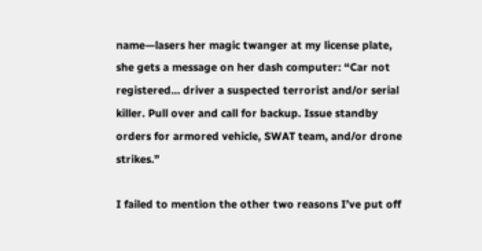name—lasers her magic twanger at my license plate, she gets a message on her dash computer: “Car not registered… driver a suspected terrorist and/or serial killer. Pull over and call for backup. Issue standby orders for armored vehicle, SWAT team, and/or drone strikes.”

I failed to mention the other two reasons I’ve put off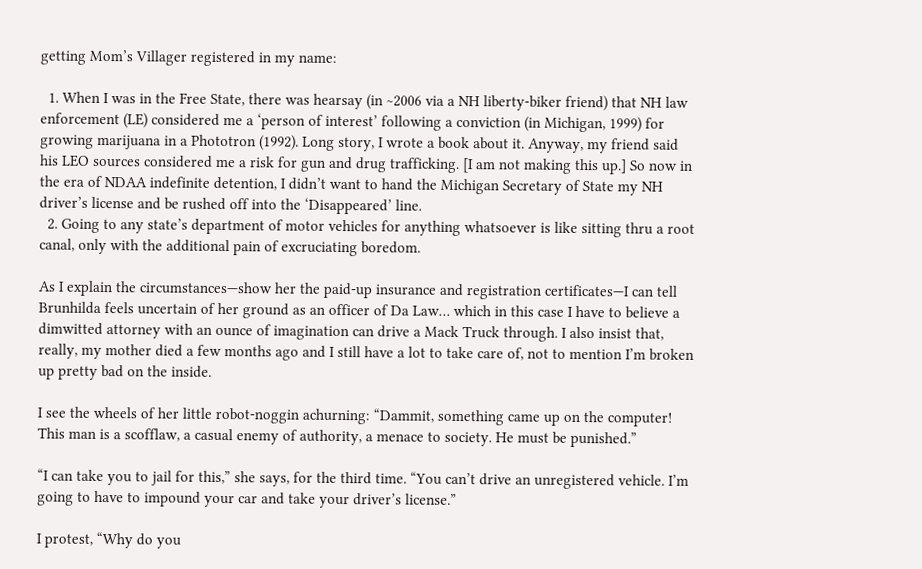getting Mom’s Villager registered in my name:

  1. When I was in the Free State, there was hearsay (in ~2006 via a NH liberty-biker friend) that NH law enforcement (LE) considered me a ‘person of interest’ following a conviction (in Michigan, 1999) for growing marijuana in a Phototron (1992). Long story, I wrote a book about it. Anyway, my friend said his LEO sources considered me a risk for gun and drug trafficking. [I am not making this up.] So now in the era of NDAA indefinite detention, I didn’t want to hand the Michigan Secretary of State my NH driver’s license and be rushed off into the ‘Disappeared’ line.
  2. Going to any state’s department of motor vehicles for anything whatsoever is like sitting thru a root canal, only with the additional pain of excruciating boredom.

As I explain the circumstances—show her the paid-up insurance and registration certificates—I can tell Brunhilda feels uncertain of her ground as an officer of Da Law… which in this case I have to believe a dimwitted attorney with an ounce of imagination can drive a Mack Truck through. I also insist that, really, my mother died a few months ago and I still have a lot to take care of, not to mention I’m broken up pretty bad on the inside.

I see the wheels of her little robot-noggin achurning: “Dammit, something came up on the computer! This man is a scofflaw, a casual enemy of authority, a menace to society. He must be punished.”

“I can take you to jail for this,” she says, for the third time. “You can’t drive an unregistered vehicle. I’m going to have to impound your car and take your driver’s license.”

I protest, “Why do you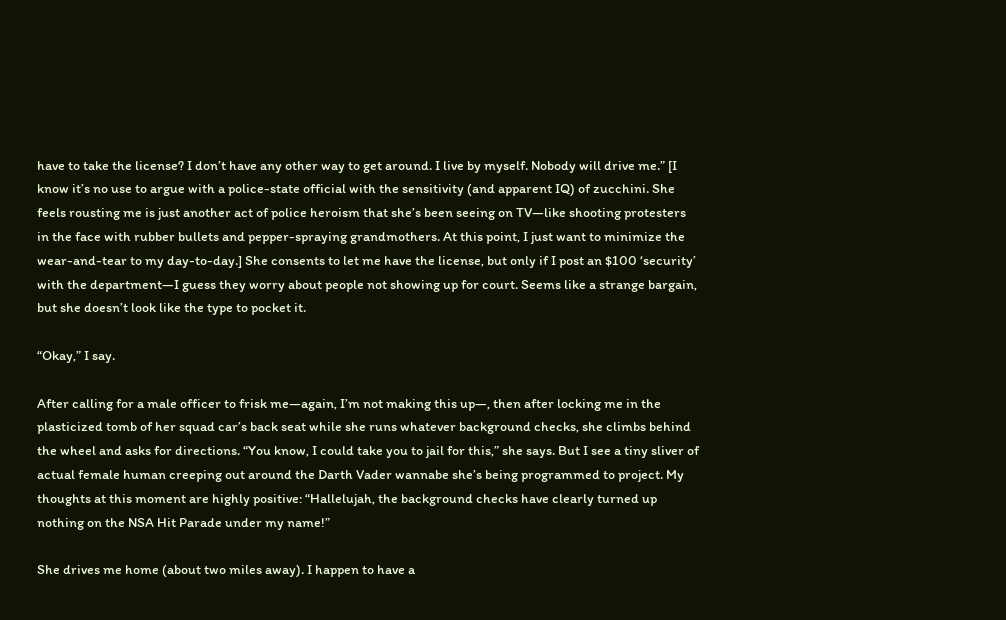have to take the license? I don’t have any other way to get around. I live by myself. Nobody will drive me.” [I know it’s no use to argue with a police-state official with the sensitivity (and apparent IQ) of zucchini. She feels rousting me is just another act of police heroism that she’s been seeing on TV—like shooting protesters in the face with rubber bullets and pepper-spraying grandmothers. At this point, I just want to minimize the wear-and-tear to my day-to-day.] She consents to let me have the license, but only if I post an $100 ‘security’ with the department—I guess they worry about people not showing up for court. Seems like a strange bargain, but she doesn’t look like the type to pocket it.

“Okay,” I say.

After calling for a male officer to frisk me—again, I’m not making this up—, then after locking me in the plasticized tomb of her squad car’s back seat while she runs whatever background checks, she climbs behind the wheel and asks for directions. “You know, I could take you to jail for this,” she says. But I see a tiny sliver of actual female human creeping out around the Darth Vader wannabe she’s being programmed to project. My thoughts at this moment are highly positive: “Hallelujah, the background checks have clearly turned up nothing on the NSA Hit Parade under my name!”

She drives me home (about two miles away). I happen to have a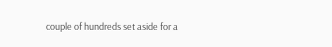couple of hundreds set aside for a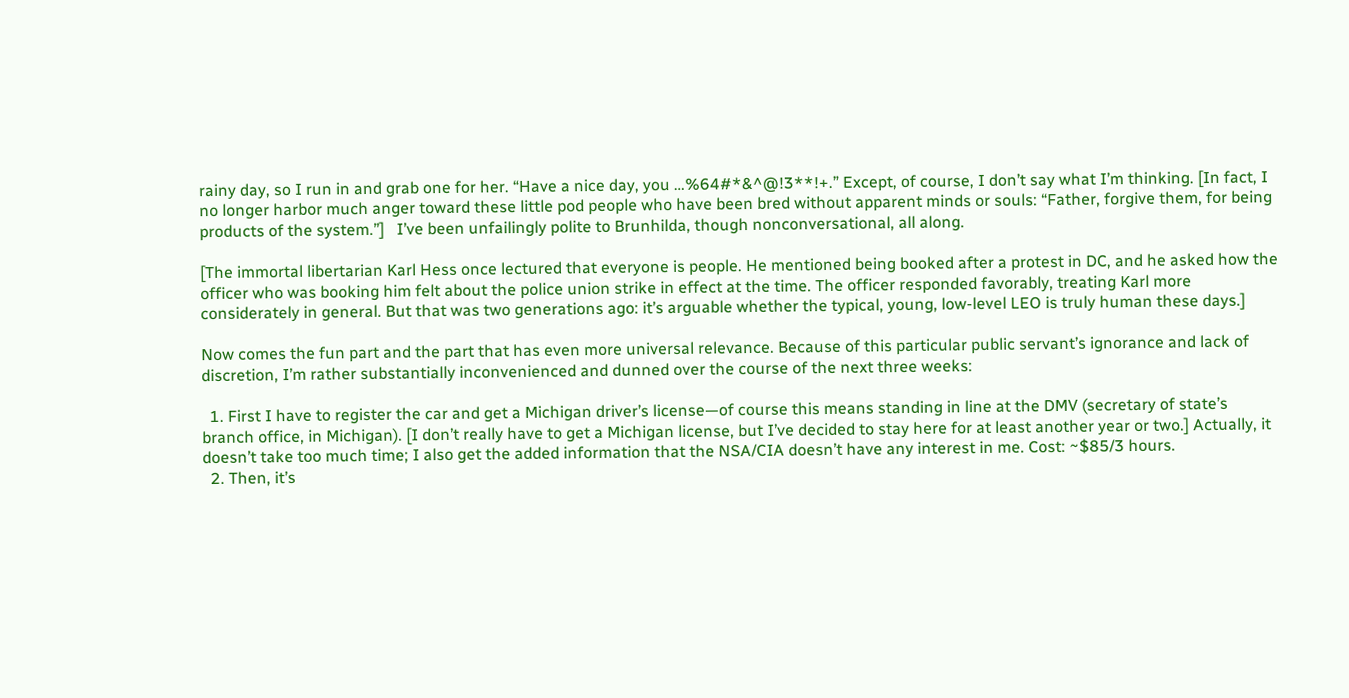rainy day, so I run in and grab one for her. “Have a nice day, you …%64#*&^@!3**!+.” Except, of course, I don’t say what I’m thinking. [In fact, I no longer harbor much anger toward these little pod people who have been bred without apparent minds or souls: “Father, forgive them, for being products of the system.”]   I’ve been unfailingly polite to Brunhilda, though nonconversational, all along.

[The immortal libertarian Karl Hess once lectured that everyone is people. He mentioned being booked after a protest in DC, and he asked how the officer who was booking him felt about the police union strike in effect at the time. The officer responded favorably, treating Karl more considerately in general. But that was two generations ago: it’s arguable whether the typical, young, low-level LEO is truly human these days.]

Now comes the fun part and the part that has even more universal relevance. Because of this particular public servant’s ignorance and lack of discretion, I’m rather substantially inconvenienced and dunned over the course of the next three weeks:

  1. First I have to register the car and get a Michigan driver’s license—of course this means standing in line at the DMV (secretary of state’s branch office, in Michigan). [I don’t really have to get a Michigan license, but I’ve decided to stay here for at least another year or two.] Actually, it doesn’t take too much time; I also get the added information that the NSA/CIA doesn’t have any interest in me. Cost: ~$85/3 hours.
  2. Then, it’s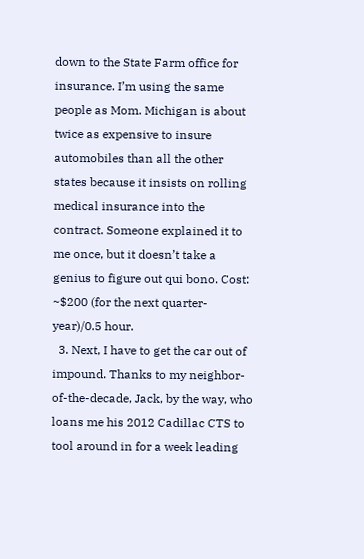down to the State Farm office for insurance. I’m using the same people as Mom. Michigan is about twice as expensive to insure automobiles than all the other states because it insists on rolling medical insurance into the contract. Someone explained it to me once, but it doesn’t take a genius to figure out qui bono. Cost: ~$200 (for the next quarter-year)/0.5 hour.
  3. Next, I have to get the car out of impound. Thanks to my neighbor-of-the-decade, Jack, by the way, who loans me his 2012 Cadillac CTS to tool around in for a week leading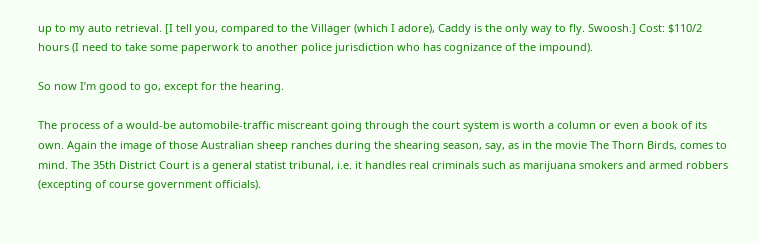up to my auto retrieval. [I tell you, compared to the Villager (which I adore), Caddy is the only way to fly. Swoosh.] Cost: $110/2 hours (I need to take some paperwork to another police jurisdiction who has cognizance of the impound).

So now I’m good to go, except for the hearing.

The process of a would-be automobile-traffic miscreant going through the court system is worth a column or even a book of its own. Again the image of those Australian sheep ranches during the shearing season, say, as in the movie The Thorn Birds, comes to mind. The 35th District Court is a general statist tribunal, i.e. it handles real criminals such as marijuana smokers and armed robbers (excepting of course government officials).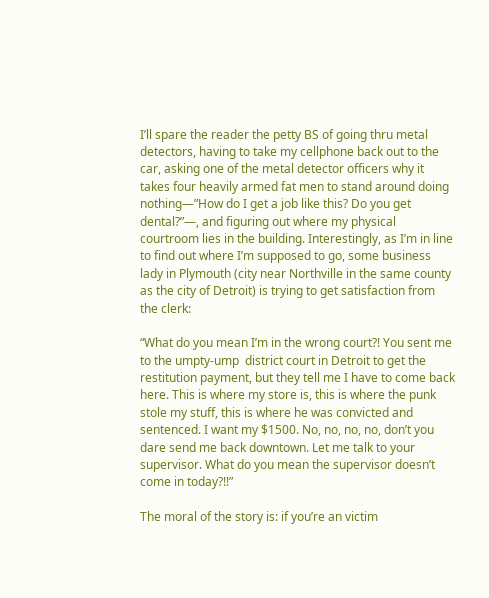I’ll spare the reader the petty BS of going thru metal detectors, having to take my cellphone back out to the car, asking one of the metal detector officers why it takes four heavily armed fat men to stand around doing nothing—”How do I get a job like this? Do you get dental?”—, and figuring out where my physical courtroom lies in the building. Interestingly, as I’m in line to find out where I’m supposed to go, some business lady in Plymouth (city near Northville in the same county as the city of Detroit) is trying to get satisfaction from the clerk:

“What do you mean I’m in the wrong court?! You sent me to the umpty-ump  district court in Detroit to get the restitution payment, but they tell me I have to come back here. This is where my store is, this is where the punk stole my stuff, this is where he was convicted and sentenced. I want my $1500. No, no, no, no, don’t you dare send me back downtown. Let me talk to your supervisor. What do you mean the supervisor doesn’t come in today?!!”

The moral of the story is: if you’re an victim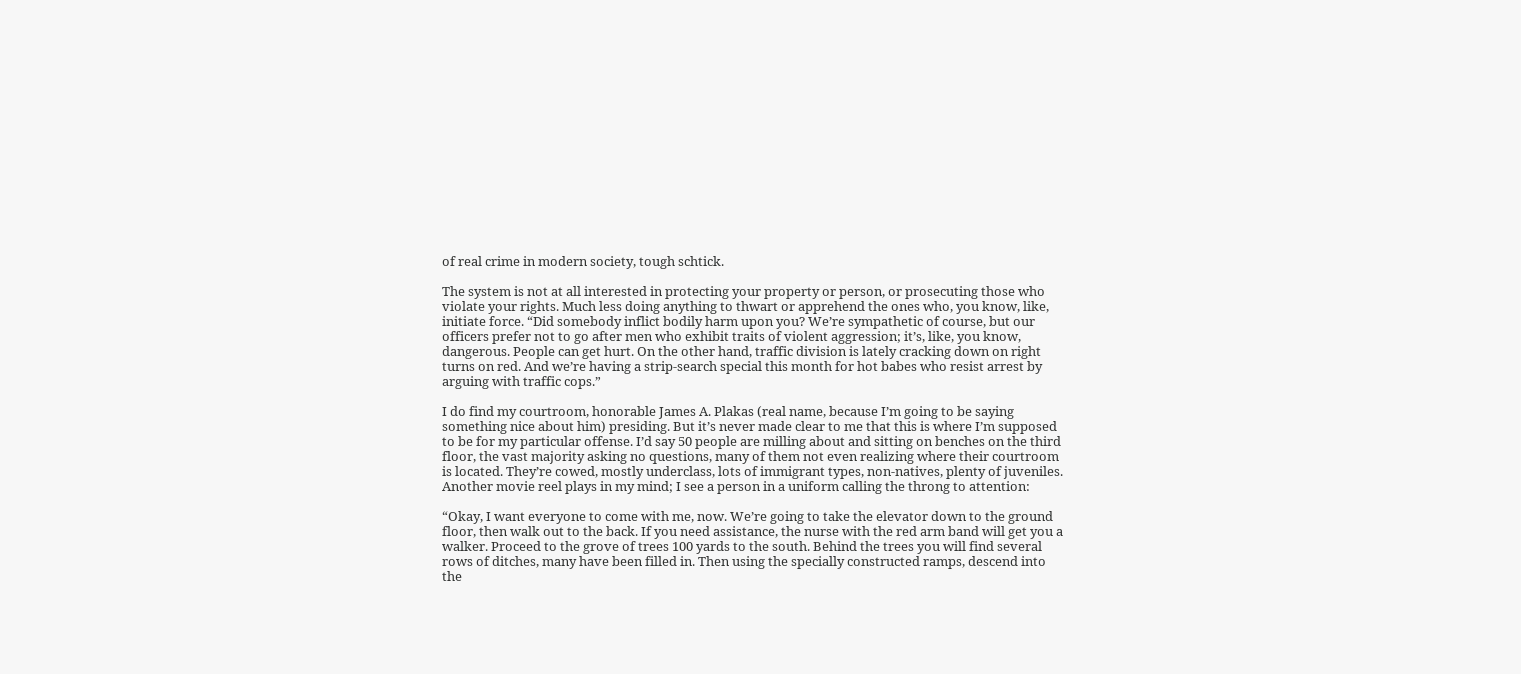of real crime in modern society, tough schtick.

The system is not at all interested in protecting your property or person, or prosecuting those who violate your rights. Much less doing anything to thwart or apprehend the ones who, you know, like, initiate force. “Did somebody inflict bodily harm upon you? We’re sympathetic of course, but our officers prefer not to go after men who exhibit traits of violent aggression; it’s, like, you know, dangerous. People can get hurt. On the other hand, traffic division is lately cracking down on right turns on red. And we’re having a strip-search special this month for hot babes who resist arrest by arguing with traffic cops.”

I do find my courtroom, honorable James A. Plakas (real name, because I’m going to be saying something nice about him) presiding. But it’s never made clear to me that this is where I’m supposed to be for my particular offense. I’d say 50 people are milling about and sitting on benches on the third floor, the vast majority asking no questions, many of them not even realizing where their courtroom is located. They’re cowed, mostly underclass, lots of immigrant types, non-natives, plenty of juveniles. Another movie reel plays in my mind; I see a person in a uniform calling the throng to attention:

“Okay, I want everyone to come with me, now. We’re going to take the elevator down to the ground floor, then walk out to the back. If you need assistance, the nurse with the red arm band will get you a walker. Proceed to the grove of trees 100 yards to the south. Behind the trees you will find several rows of ditches, many have been filled in. Then using the specially constructed ramps, descend into the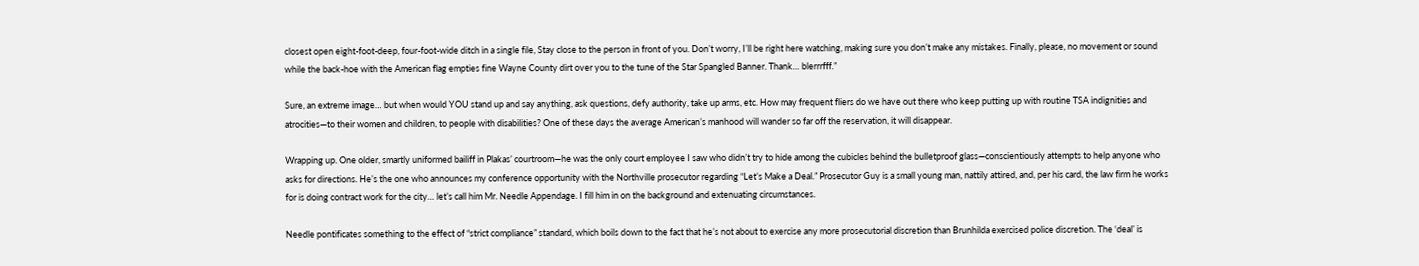closest open eight-foot-deep, four-foot-wide ditch in a single file, Stay close to the person in front of you. Don’t worry, I’ll be right here watching, making sure you don’t make any mistakes. Finally, please, no movement or sound while the back-hoe with the American flag empties fine Wayne County dirt over you to the tune of the Star Spangled Banner. Thank… blerrrfff.”

Sure, an extreme image… but when would YOU stand up and say anything, ask questions, defy authority, take up arms, etc. How may frequent fliers do we have out there who keep putting up with routine TSA indignities and atrocities—to their women and children, to people with disabilities? One of these days the average American’s manhood will wander so far off the reservation, it will disappear.

Wrapping up. One older, smartly uniformed bailiff in Plakas’ courtroom—he was the only court employee I saw who didn’t try to hide among the cubicles behind the bulletproof glass—conscientiously attempts to help anyone who asks for directions. He’s the one who announces my conference opportunity with the Northville prosecutor regarding “Let’s Make a Deal.” Prosecutor Guy is a small young man, nattily attired, and, per his card, the law firm he works for is doing contract work for the city… let’s call him Mr. Needle Appendage. I fill him in on the background and extenuating circumstances.

Needle pontificates something to the effect of “strict compliance” standard, which boils down to the fact that he’s not about to exercise any more prosecutorial discretion than Brunhilda exercised police discretion. The ‘deal’ is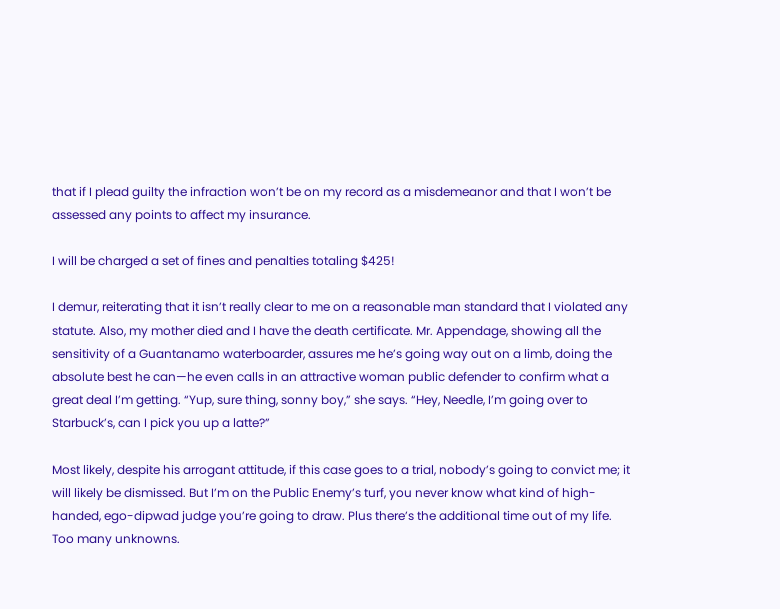that if I plead guilty the infraction won’t be on my record as a misdemeanor and that I won’t be assessed any points to affect my insurance.

I will be charged a set of fines and penalties totaling $425!

I demur, reiterating that it isn’t really clear to me on a reasonable man standard that I violated any statute. Also, my mother died and I have the death certificate. Mr. Appendage, showing all the sensitivity of a Guantanamo waterboarder, assures me he’s going way out on a limb, doing the absolute best he can—he even calls in an attractive woman public defender to confirm what a great deal I’m getting. “Yup, sure thing, sonny boy,” she says. “Hey, Needle, I’m going over to Starbuck’s, can I pick you up a latte?”

Most likely, despite his arrogant attitude, if this case goes to a trial, nobody’s going to convict me; it will likely be dismissed. But I’m on the Public Enemy’s turf, you never know what kind of high-handed, ego-dipwad judge you’re going to draw. Plus there’s the additional time out of my life. Too many unknowns.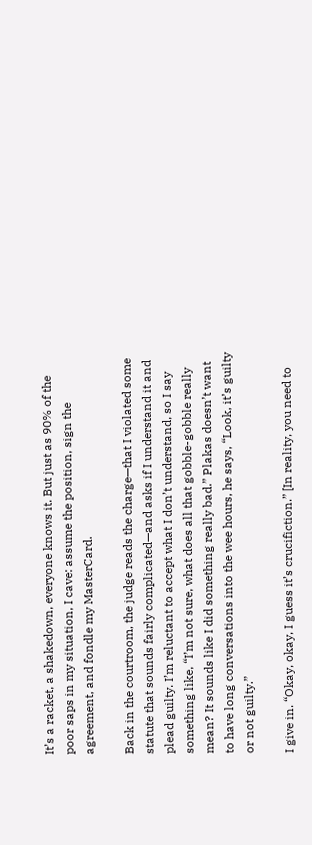It’s a racket, a shakedown, everyone knows it. But just as 90% of the poor saps in my situation, I cave: assume the position, sign the agreement, and fondle my MasterCard.

Back in the courtroom, the judge reads the charge—that I violated some statute that sounds fairly complicated—and asks if I understand it and plead guilty. I’m reluctant to accept what I don’t understand, so I say something like, “I’m not sure, what does all that gobble-gobble really mean? It sounds like I did something really bad.” Plakas doesn’t want to have long conversations into the wee hours, he says, “Look, it’s guilty or not guilty.”

I give in. “Okay, okay, I guess it’s crucifiction.” [In reality, you need to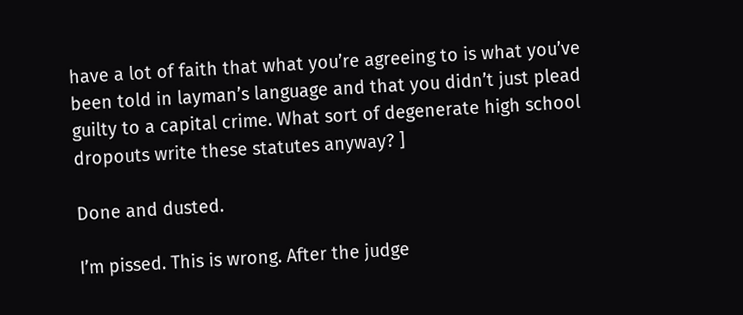have a lot of faith that what you’re agreeing to is what you’ve been told in layman’s language and that you didn’t just plead guilty to a capital crime. What sort of degenerate high school dropouts write these statutes anyway? ]

Done and dusted.

I’m pissed. This is wrong. After the judge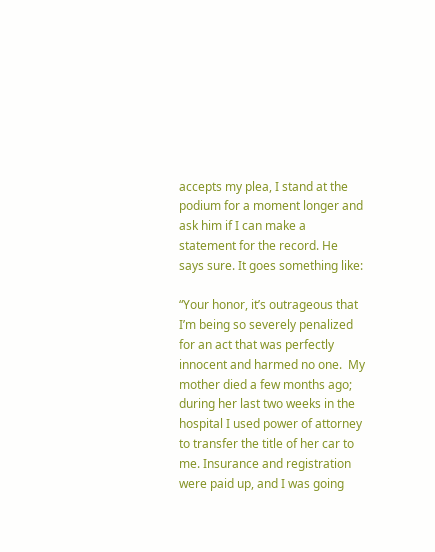accepts my plea, I stand at the podium for a moment longer and ask him if I can make a statement for the record. He says sure. It goes something like:

“Your honor, it’s outrageous that I’m being so severely penalized for an act that was perfectly innocent and harmed no one.  My mother died a few months ago; during her last two weeks in the hospital I used power of attorney to transfer the title of her car to me. Insurance and registration were paid up, and I was going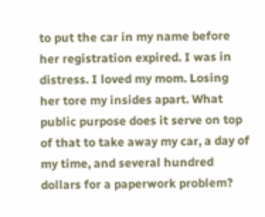to put the car in my name before her registration expired. I was in distress. I loved my mom. Losing her tore my insides apart. What public purpose does it serve on top of that to take away my car, a day of my time, and several hundred dollars for a paperwork problem?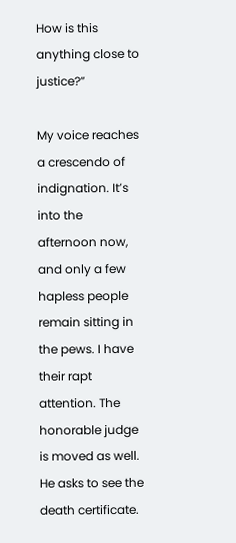How is this anything close to justice?”

My voice reaches a crescendo of indignation. It’s into the afternoon now, and only a few hapless people remain sitting in the pews. I have their rapt attention. The honorable judge is moved as well. He asks to see the death certificate.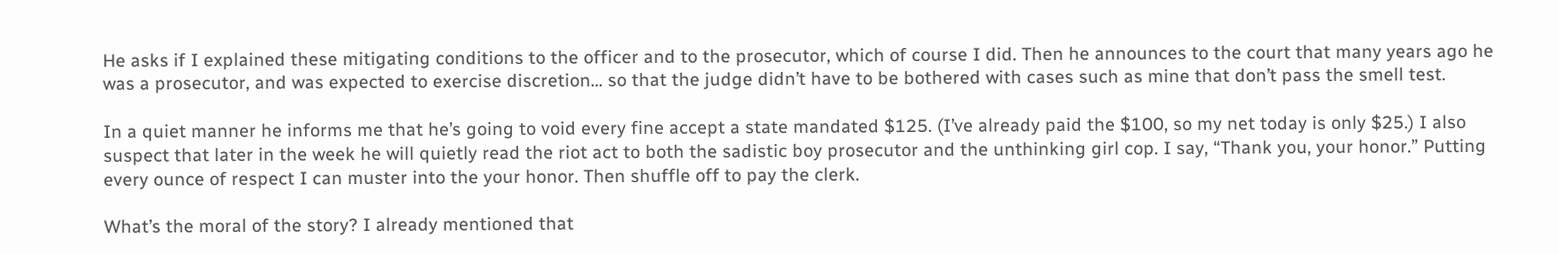He asks if I explained these mitigating conditions to the officer and to the prosecutor, which of course I did. Then he announces to the court that many years ago he was a prosecutor, and was expected to exercise discretion… so that the judge didn’t have to be bothered with cases such as mine that don’t pass the smell test.

In a quiet manner he informs me that he’s going to void every fine accept a state mandated $125. (I’ve already paid the $100, so my net today is only $25.) I also suspect that later in the week he will quietly read the riot act to both the sadistic boy prosecutor and the unthinking girl cop. I say, “Thank you, your honor.” Putting every ounce of respect I can muster into the your honor. Then shuffle off to pay the clerk.

What’s the moral of the story? I already mentioned that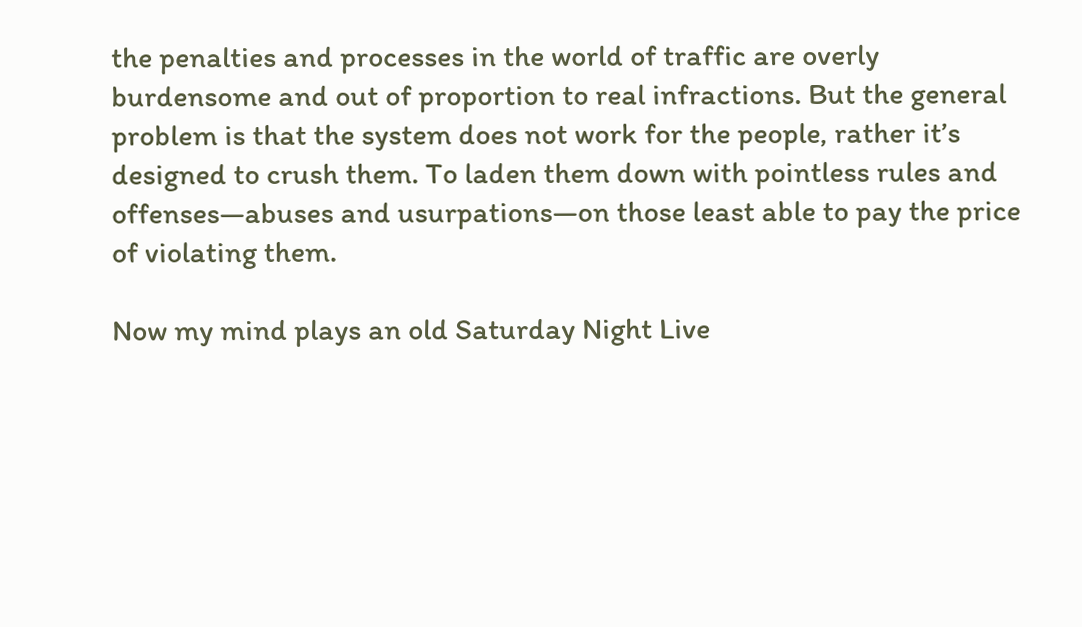the penalties and processes in the world of traffic are overly burdensome and out of proportion to real infractions. But the general problem is that the system does not work for the people, rather it’s designed to crush them. To laden them down with pointless rules and offenses—abuses and usurpations—on those least able to pay the price of violating them.

Now my mind plays an old Saturday Night Live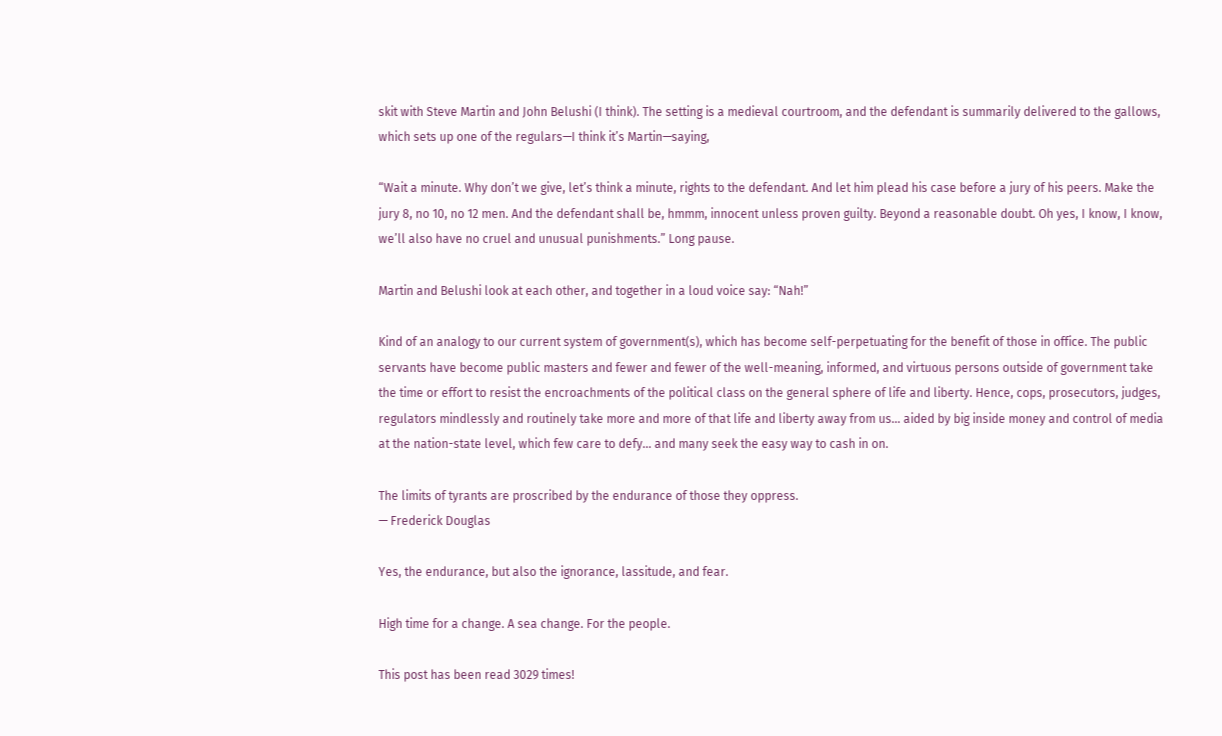skit with Steve Martin and John Belushi (I think). The setting is a medieval courtroom, and the defendant is summarily delivered to the gallows, which sets up one of the regulars—I think it’s Martin—saying,

“Wait a minute. Why don’t we give, let’s think a minute, rights to the defendant. And let him plead his case before a jury of his peers. Make the jury 8, no 10, no 12 men. And the defendant shall be, hmmm, innocent unless proven guilty. Beyond a reasonable doubt. Oh yes, I know, I know, we’ll also have no cruel and unusual punishments.” Long pause.

Martin and Belushi look at each other, and together in a loud voice say: “Nah!”

Kind of an analogy to our current system of government(s), which has become self-perpetuating for the benefit of those in office. The public servants have become public masters and fewer and fewer of the well-meaning, informed, and virtuous persons outside of government take the time or effort to resist the encroachments of the political class on the general sphere of life and liberty. Hence, cops, prosecutors, judges, regulators mindlessly and routinely take more and more of that life and liberty away from us… aided by big inside money and control of media at the nation-state level, which few care to defy… and many seek the easy way to cash in on.

The limits of tyrants are proscribed by the endurance of those they oppress.
— Frederick Douglas

Yes, the endurance, but also the ignorance, lassitude, and fear.

High time for a change. A sea change. For the people.

This post has been read 3029 times!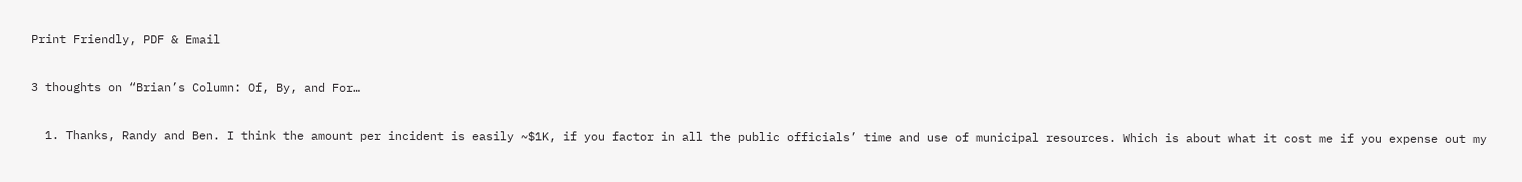Print Friendly, PDF & Email

3 thoughts on “Brian’s Column: Of, By, and For…

  1. Thanks, Randy and Ben. I think the amount per incident is easily ~$1K, if you factor in all the public officials’ time and use of municipal resources. Which is about what it cost me if you expense out my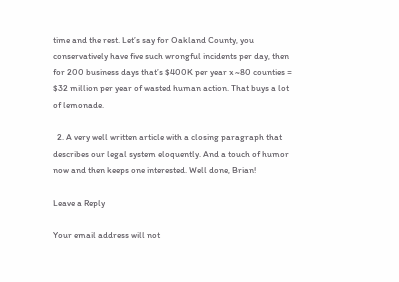time and the rest. Let’s say for Oakland County, you conservatively have five such wrongful incidents per day, then for 200 business days that’s $400K per year x ~80 counties = $32 million per year of wasted human action. That buys a lot of lemonade.

  2. A very well written article with a closing paragraph that describes our legal system eloquently. And a touch of humor now and then keeps one interested. Well done, Brian!

Leave a Reply

Your email address will not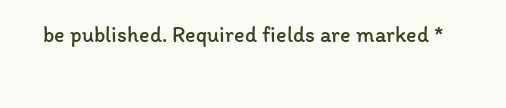be published. Required fields are marked *